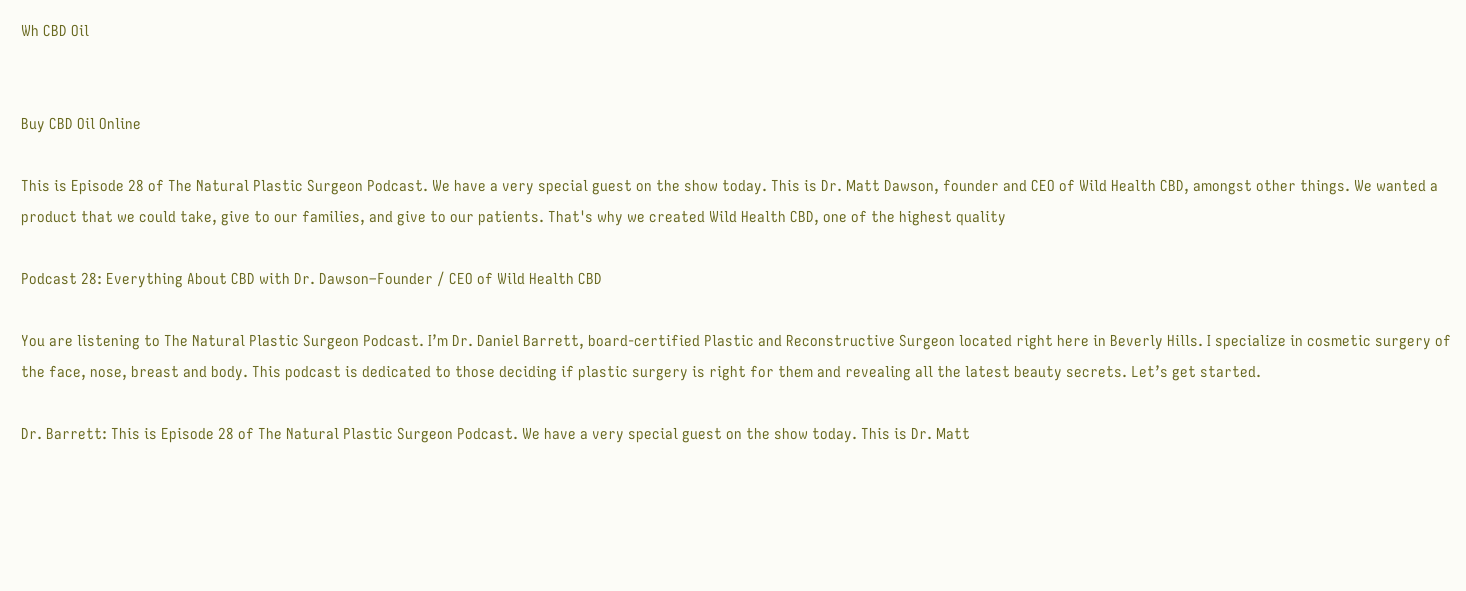Wh CBD Oil


Buy CBD Oil Online

This is Episode 28 of The Natural Plastic Surgeon Podcast. We have a very special guest on the show today. This is Dr. Matt Dawson, founder and CEO of Wild Health CBD, amongst other things. We wanted a product that we could take, give to our families, and give to our patients. That's why we created Wild Health CBD, one of the highest quality

Podcast 28: Everything About CBD with Dr. Dawson–Founder / CEO of Wild Health CBD

You are listening to The Natural Plastic Surgeon Podcast. I’m Dr. Daniel Barrett, board-certified Plastic and Reconstructive Surgeon located right here in Beverly Hills. I specialize in cosmetic surgery of the face, nose, breast and body. This podcast is dedicated to those deciding if plastic surgery is right for them and revealing all the latest beauty secrets. Let’s get started.

Dr. Barrett: This is Episode 28 of The Natural Plastic Surgeon Podcast. We have a very special guest on the show today. This is Dr. Matt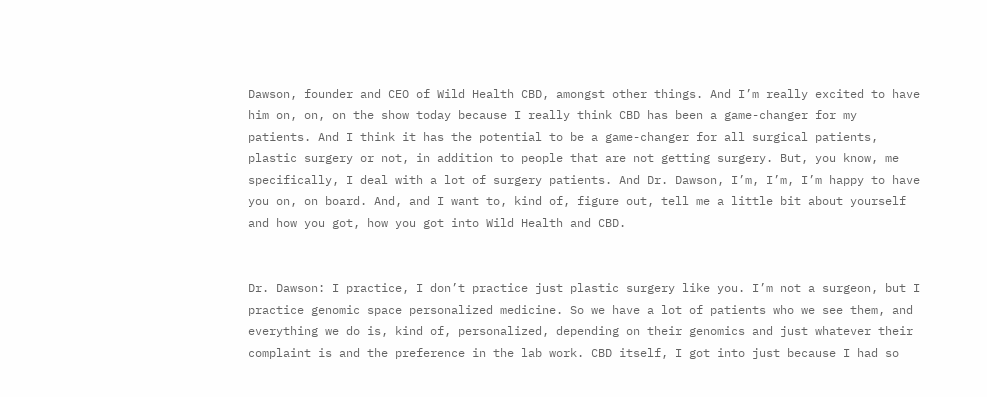Dawson, founder and CEO of Wild Health CBD, amongst other things. And I’m really excited to have him on, on, on the show today because I really think CBD has been a game-changer for my patients. And I think it has the potential to be a game-changer for all surgical patients, plastic surgery or not, in addition to people that are not getting surgery. But, you know, me specifically, I deal with a lot of surgery patients. And Dr. Dawson, I’m, I’m, I’m happy to have you on, on board. And, and I want to, kind of, figure out, tell me a little bit about yourself and how you got, how you got into Wild Health and CBD.


Dr. Dawson: I practice, I don’t practice just plastic surgery like you. I’m not a surgeon, but I practice genomic space personalized medicine. So we have a lot of patients who we see them, and everything we do is, kind of, personalized, depending on their genomics and just whatever their complaint is and the preference in the lab work. CBD itself, I got into just because I had so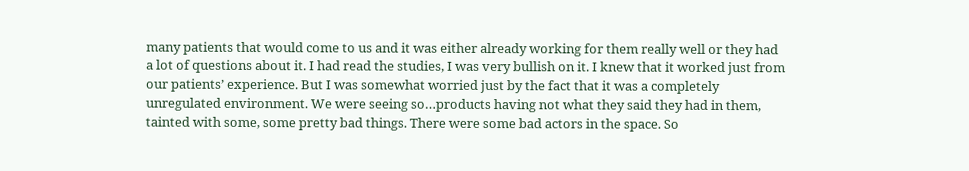many patients that would come to us and it was either already working for them really well or they had a lot of questions about it. I had read the studies, I was very bullish on it. I knew that it worked just from our patients’ experience. But I was somewhat worried just by the fact that it was a completely unregulated environment. We were seeing so…products having not what they said they had in them, tainted with some, some pretty bad things. There were some bad actors in the space. So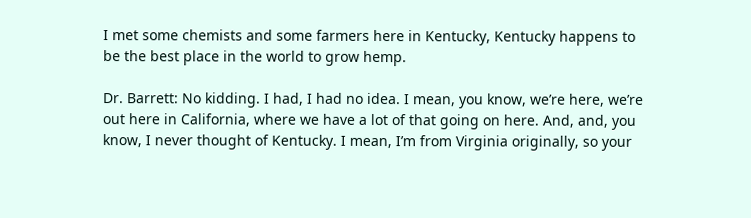I met some chemists and some farmers here in Kentucky, Kentucky happens to be the best place in the world to grow hemp.

Dr. Barrett: No kidding. I had, I had no idea. I mean, you know, we’re here, we’re out here in California, where we have a lot of that going on here. And, and, you know, I never thought of Kentucky. I mean, I’m from Virginia originally, so your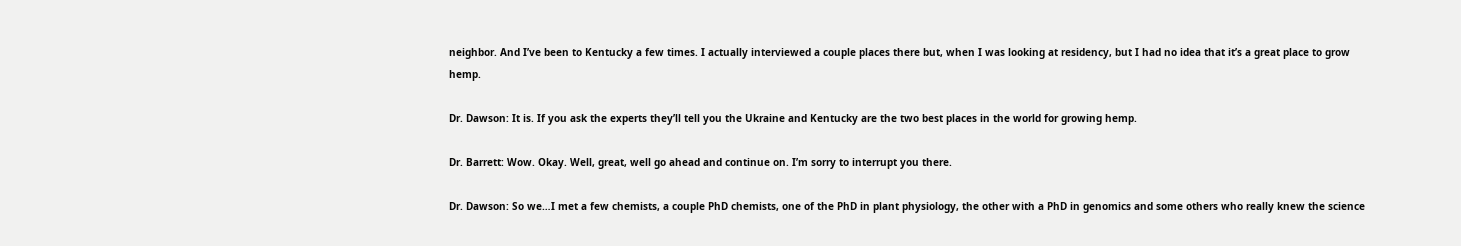neighbor. And I’ve been to Kentucky a few times. I actually interviewed a couple places there but, when I was looking at residency, but I had no idea that it’s a great place to grow hemp.

Dr. Dawson: It is. If you ask the experts they’ll tell you the Ukraine and Kentucky are the two best places in the world for growing hemp.

Dr. Barrett: Wow. Okay. Well, great, well go ahead and continue on. I’m sorry to interrupt you there.

Dr. Dawson: So we…I met a few chemists, a couple PhD chemists, one of the PhD in plant physiology, the other with a PhD in genomics and some others who really knew the science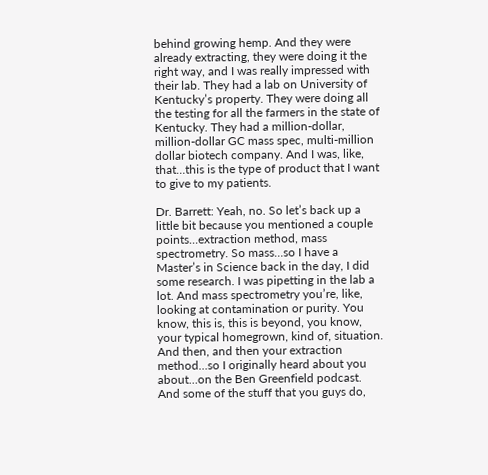behind growing hemp. And they were already extracting, they were doing it the right way, and I was really impressed with their lab. They had a lab on University of Kentucky’s property. They were doing all the testing for all the farmers in the state of Kentucky. They had a million-dollar, million-dollar GC mass spec, multi-million dollar biotech company. And I was, like, that…this is the type of product that I want to give to my patients.

Dr. Barrett: Yeah, no. So let’s back up a little bit because you mentioned a couple points…extraction method, mass spectrometry. So mass…so I have a Master’s in Science back in the day, I did some research. I was pipetting in the lab a lot. And mass spectrometry you’re, like, looking at contamination or purity. You know, this is, this is beyond, you know, your typical homegrown, kind of, situation. And then, and then your extraction method…so I originally heard about you about…on the Ben Greenfield podcast. And some of the stuff that you guys do,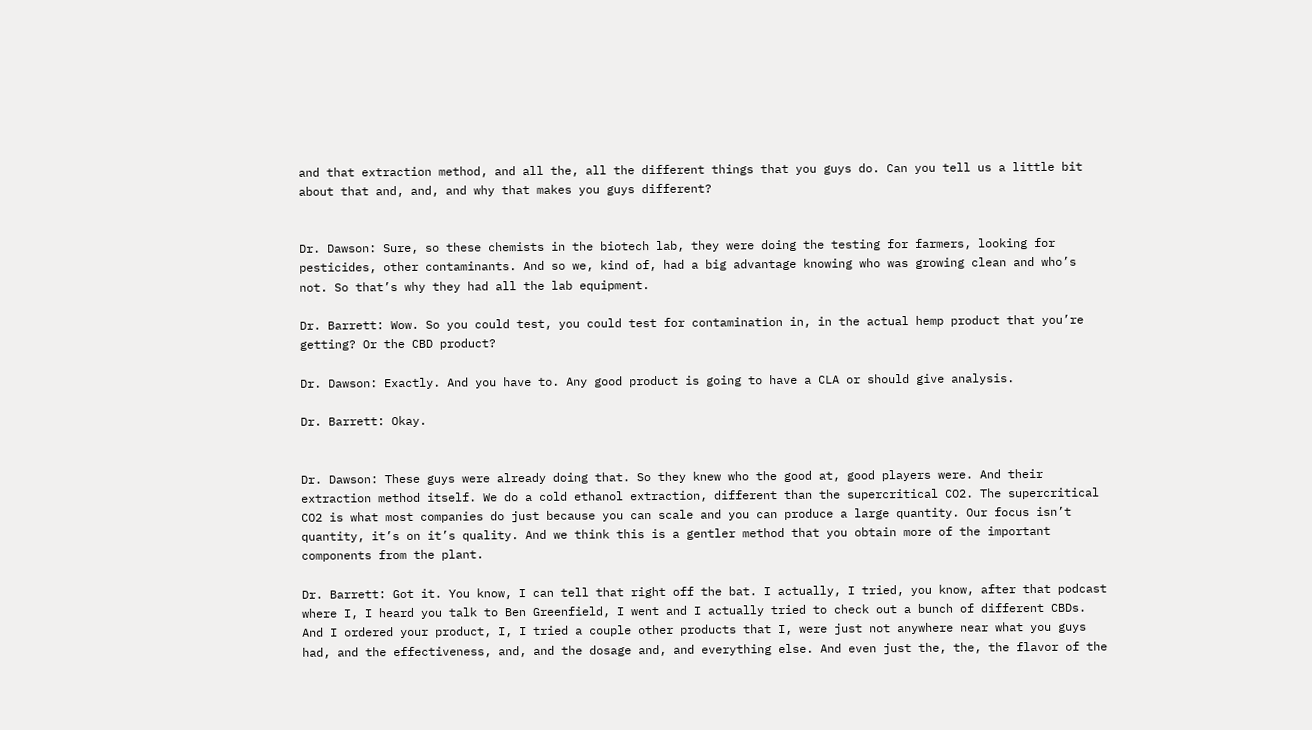and that extraction method, and all the, all the different things that you guys do. Can you tell us a little bit about that and, and, and why that makes you guys different?


Dr. Dawson: Sure, so these chemists in the biotech lab, they were doing the testing for farmers, looking for pesticides, other contaminants. And so we, kind of, had a big advantage knowing who was growing clean and who’s not. So that’s why they had all the lab equipment.

Dr. Barrett: Wow. So you could test, you could test for contamination in, in the actual hemp product that you’re getting? Or the CBD product?

Dr. Dawson: Exactly. And you have to. Any good product is going to have a CLA or should give analysis.

Dr. Barrett: Okay.


Dr. Dawson: These guys were already doing that. So they knew who the good at, good players were. And their extraction method itself. We do a cold ethanol extraction, different than the supercritical CO2. The supercritical CO2 is what most companies do just because you can scale and you can produce a large quantity. Our focus isn’t quantity, it’s on it’s quality. And we think this is a gentler method that you obtain more of the important components from the plant.

Dr. Barrett: Got it. You know, I can tell that right off the bat. I actually, I tried, you know, after that podcast where I, I heard you talk to Ben Greenfield, I went and I actually tried to check out a bunch of different CBDs. And I ordered your product, I, I tried a couple other products that I, were just not anywhere near what you guys had, and the effectiveness, and, and the dosage and, and everything else. And even just the, the, the flavor of the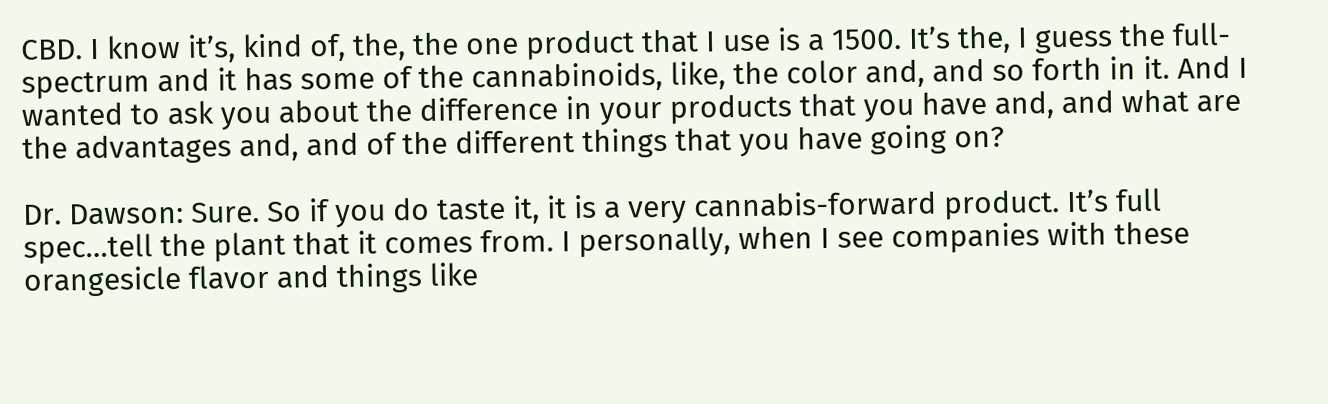CBD. I know it’s, kind of, the, the one product that I use is a 1500. It’s the, I guess the full-spectrum and it has some of the cannabinoids, like, the color and, and so forth in it. And I wanted to ask you about the difference in your products that you have and, and what are the advantages and, and of the different things that you have going on?

Dr. Dawson: Sure. So if you do taste it, it is a very cannabis-forward product. It’s full spec…tell the plant that it comes from. I personally, when I see companies with these orangesicle flavor and things like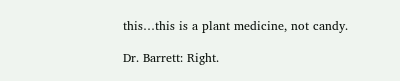this…this is a plant medicine, not candy.

Dr. Barrett: Right.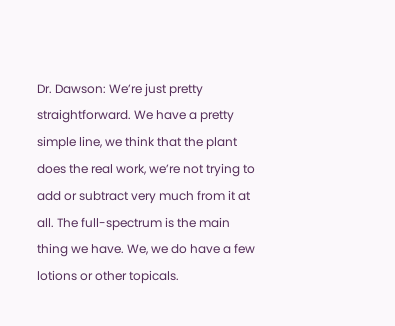Dr. Dawson: We’re just pretty straightforward. We have a pretty simple line, we think that the plant does the real work, we’re not trying to add or subtract very much from it at all. The full-spectrum is the main thing we have. We, we do have a few lotions or other topicals.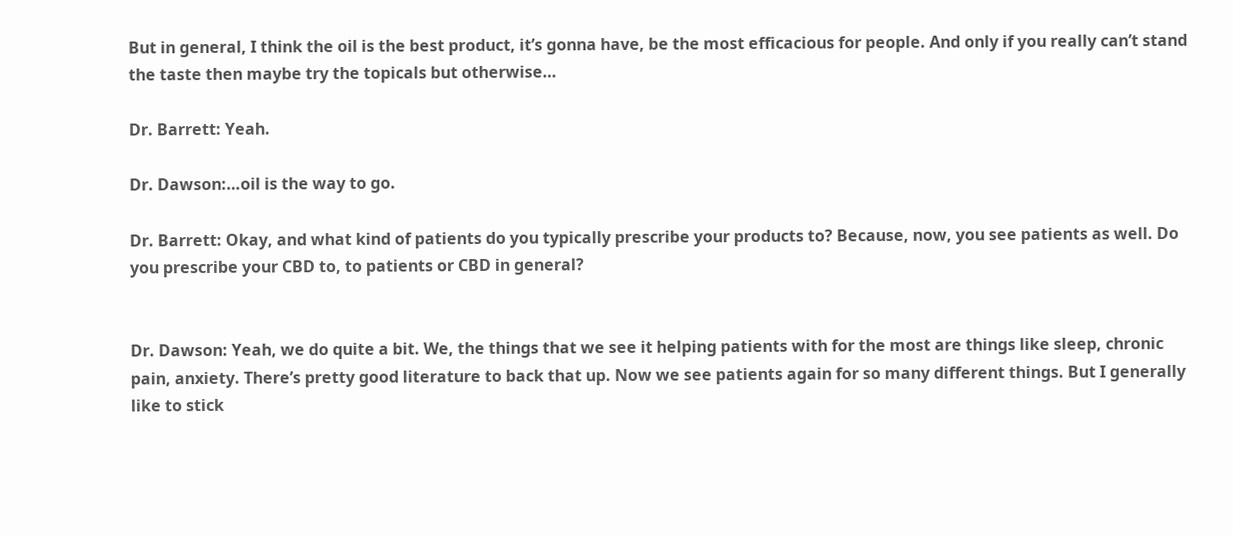But in general, I think the oil is the best product, it’s gonna have, be the most efficacious for people. And only if you really can’t stand the taste then maybe try the topicals but otherwise…

Dr. Barrett: Yeah.

Dr. Dawson:…oil is the way to go.

Dr. Barrett: Okay, and what kind of patients do you typically prescribe your products to? Because, now, you see patients as well. Do you prescribe your CBD to, to patients or CBD in general?


Dr. Dawson: Yeah, we do quite a bit. We, the things that we see it helping patients with for the most are things like sleep, chronic pain, anxiety. There’s pretty good literature to back that up. Now we see patients again for so many different things. But I generally like to stick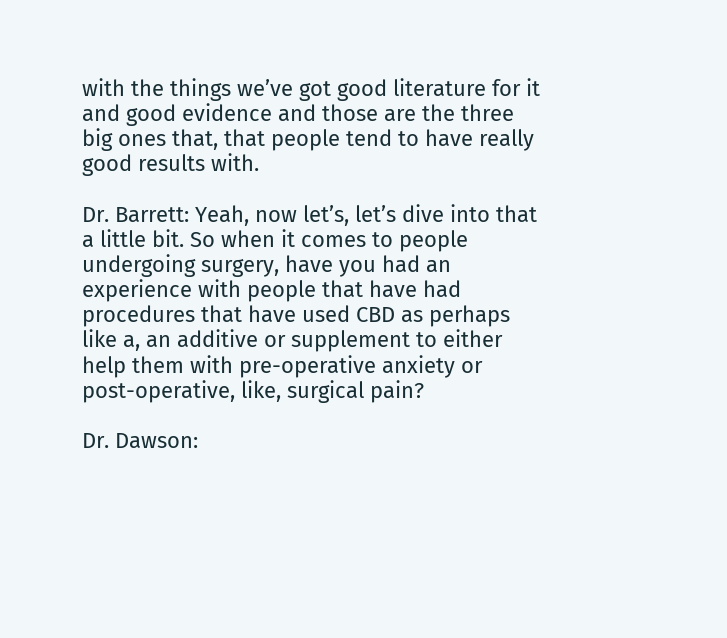with the things we’ve got good literature for it and good evidence and those are the three big ones that, that people tend to have really good results with.

Dr. Barrett: Yeah, now let’s, let’s dive into that a little bit. So when it comes to people undergoing surgery, have you had an experience with people that have had procedures that have used CBD as perhaps like a, an additive or supplement to either help them with pre-operative anxiety or post-operative, like, surgical pain?

Dr. Dawson: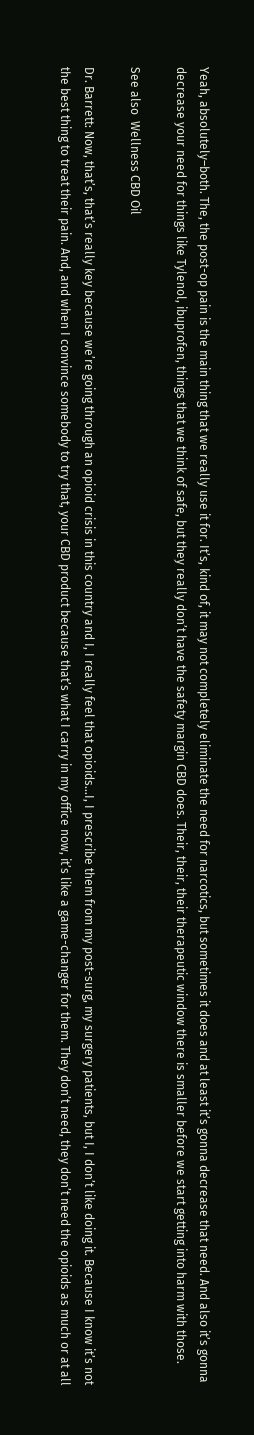Yeah, absolutely–both. The, the post-op pain is the main thing that we really use it for. It’s, kind of, it may not completely eliminate the need for narcotics, but sometimes it does and at least it’s gonna decrease that need. And also it’s gonna decrease your need for things like Tylenol, ibuprofen, things that we think of safe, but they really don’t have the safety margin CBD does. Their, their, their therapeutic window there is smaller before we start getting into harm with those.

See also  Wellness CBD Oil

Dr. Barrett: Now, that’s, that’s really key because we’re going through an opioid crisis in this country and I, I really feel that opioids…I, I prescribe them from my post-surg, my surgery patients, but I, I don’t like doing it. Because I know it’s not the best thing to treat their pain. And, and when I convince somebody to try that, your CBD product because that’s what I carry in my office now, it’s like a game-changer for them. They don’t need, they don’t need the opioids as much or at all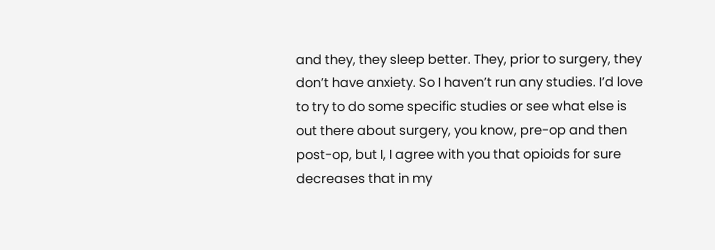and they, they sleep better. They, prior to surgery, they don’t have anxiety. So I haven’t run any studies. I’d love to try to do some specific studies or see what else is out there about surgery, you know, pre-op and then post-op, but I, I agree with you that opioids for sure decreases that in my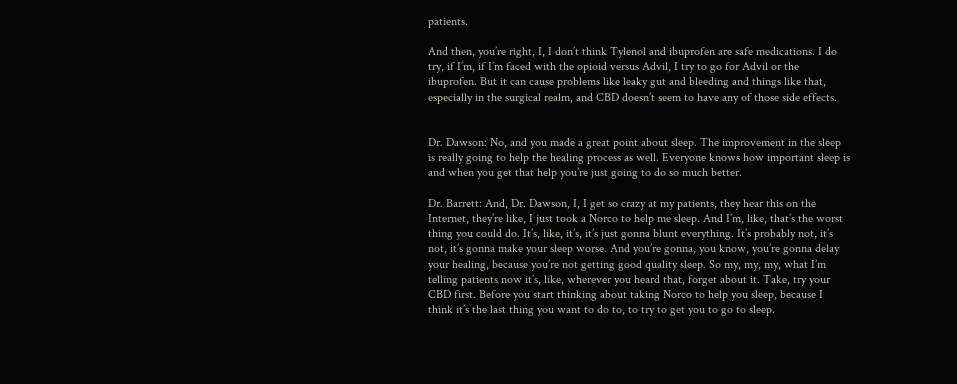patients.

And then, you’re right, I, I don’t think Tylenol and ibuprofen are safe medications. I do try, if I’m, if I’m faced with the opioid versus Advil, I try to go for Advil or the ibuprofen. But it can cause problems like leaky gut and bleeding and things like that, especially in the surgical realm, and CBD doesn’t seem to have any of those side effects.


Dr. Dawson: No, and you made a great point about sleep. The improvement in the sleep is really going to help the healing process as well. Everyone knows how important sleep is and when you get that help you’re just going to do so much better.

Dr. Barrett: And, Dr. Dawson, I, I get so crazy at my patients, they hear this on the Internet, they’re like, I just took a Norco to help me sleep. And I’m, like, that’s the worst thing you could do. It’s, like, it’s, it’s just gonna blunt everything. It’s probably not, it’s not, it’s gonna make your sleep worse. And you’re gonna, you know, you’re gonna delay your healing, because you’re not getting good quality sleep. So my, my, my, what I’m telling patients now it’s, like, wherever you heard that, forget about it. Take, try your CBD first. Before you start thinking about taking Norco to help you sleep, because I think it’s the last thing you want to do to, to try to get you to go to sleep.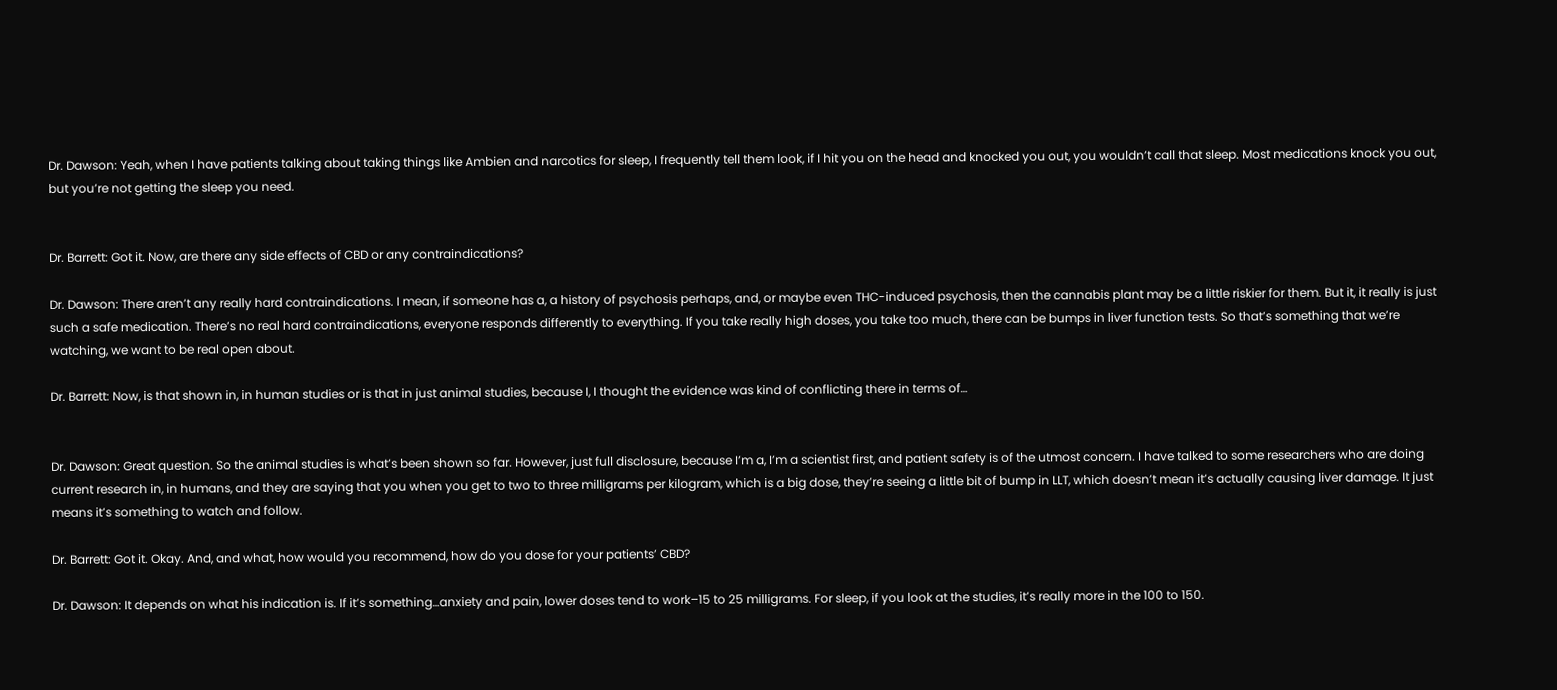Dr. Dawson: Yeah, when I have patients talking about taking things like Ambien and narcotics for sleep, I frequently tell them look, if I hit you on the head and knocked you out, you wouldn’t call that sleep. Most medications knock you out, but you’re not getting the sleep you need.


Dr. Barrett: Got it. Now, are there any side effects of CBD or any contraindications?

Dr. Dawson: There aren’t any really hard contraindications. I mean, if someone has a, a history of psychosis perhaps, and, or maybe even THC-induced psychosis, then the cannabis plant may be a little riskier for them. But it, it really is just such a safe medication. There’s no real hard contraindications, everyone responds differently to everything. If you take really high doses, you take too much, there can be bumps in liver function tests. So that’s something that we’re watching, we want to be real open about.

Dr. Barrett: Now, is that shown in, in human studies or is that in just animal studies, because I, I thought the evidence was kind of conflicting there in terms of…


Dr. Dawson: Great question. So the animal studies is what’s been shown so far. However, just full disclosure, because I’m a, I’m a scientist first, and patient safety is of the utmost concern. I have talked to some researchers who are doing current research in, in humans, and they are saying that you when you get to two to three milligrams per kilogram, which is a big dose, they’re seeing a little bit of bump in LLT, which doesn’t mean it’s actually causing liver damage. It just means it’s something to watch and follow.

Dr. Barrett: Got it. Okay. And, and what, how would you recommend, how do you dose for your patients’ CBD?

Dr. Dawson: It depends on what his indication is. If it’s something…anxiety and pain, lower doses tend to work–15 to 25 milligrams. For sleep, if you look at the studies, it’s really more in the 100 to 150.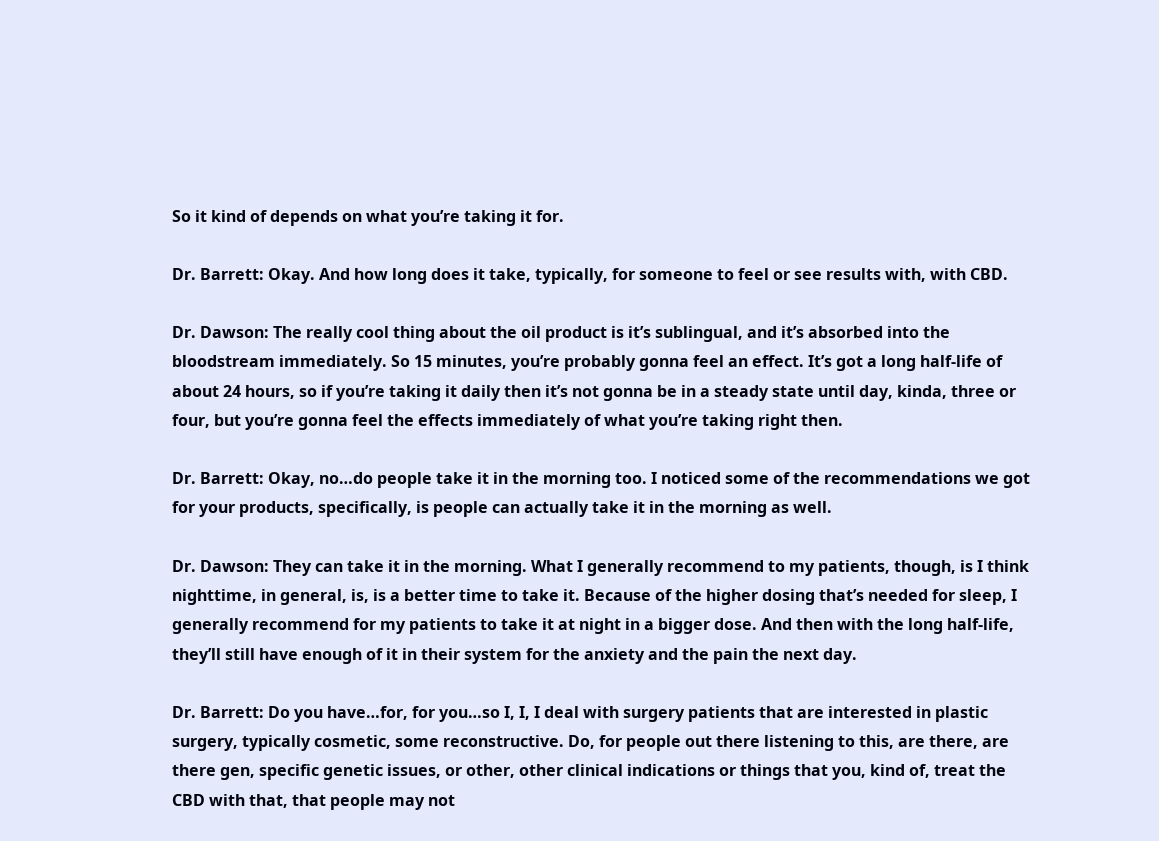So it kind of depends on what you’re taking it for.

Dr. Barrett: Okay. And how long does it take, typically, for someone to feel or see results with, with CBD.

Dr. Dawson: The really cool thing about the oil product is it’s sublingual, and it’s absorbed into the bloodstream immediately. So 15 minutes, you’re probably gonna feel an effect. It’s got a long half-life of about 24 hours, so if you’re taking it daily then it’s not gonna be in a steady state until day, kinda, three or four, but you’re gonna feel the effects immediately of what you’re taking right then.

Dr. Barrett: Okay, no…do people take it in the morning too. I noticed some of the recommendations we got for your products, specifically, is people can actually take it in the morning as well.

Dr. Dawson: They can take it in the morning. What I generally recommend to my patients, though, is I think nighttime, in general, is, is a better time to take it. Because of the higher dosing that’s needed for sleep, I generally recommend for my patients to take it at night in a bigger dose. And then with the long half-life, they’ll still have enough of it in their system for the anxiety and the pain the next day.

Dr. Barrett: Do you have…for, for you…so I, I, I deal with surgery patients that are interested in plastic surgery, typically cosmetic, some reconstructive. Do, for people out there listening to this, are there, are there gen, specific genetic issues, or other, other clinical indications or things that you, kind of, treat the CBD with that, that people may not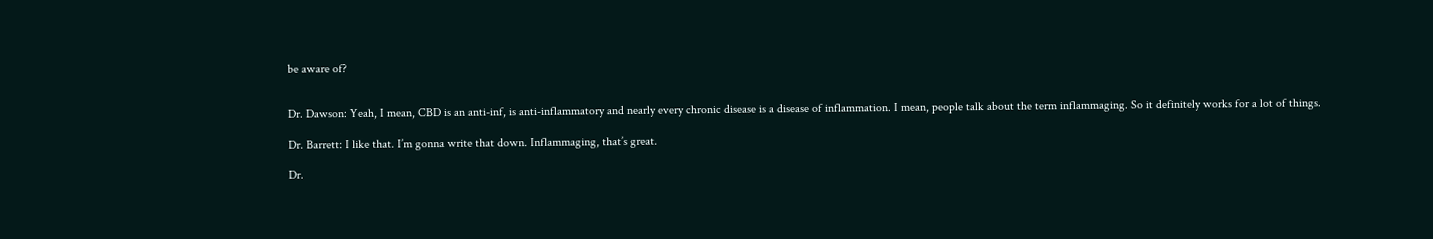be aware of?


Dr. Dawson: Yeah, I mean, CBD is an anti-inf, is anti-inflammatory and nearly every chronic disease is a disease of inflammation. I mean, people talk about the term inflammaging. So it definitely works for a lot of things.

Dr. Barrett: I like that. I’m gonna write that down. Inflammaging, that’s great.

Dr.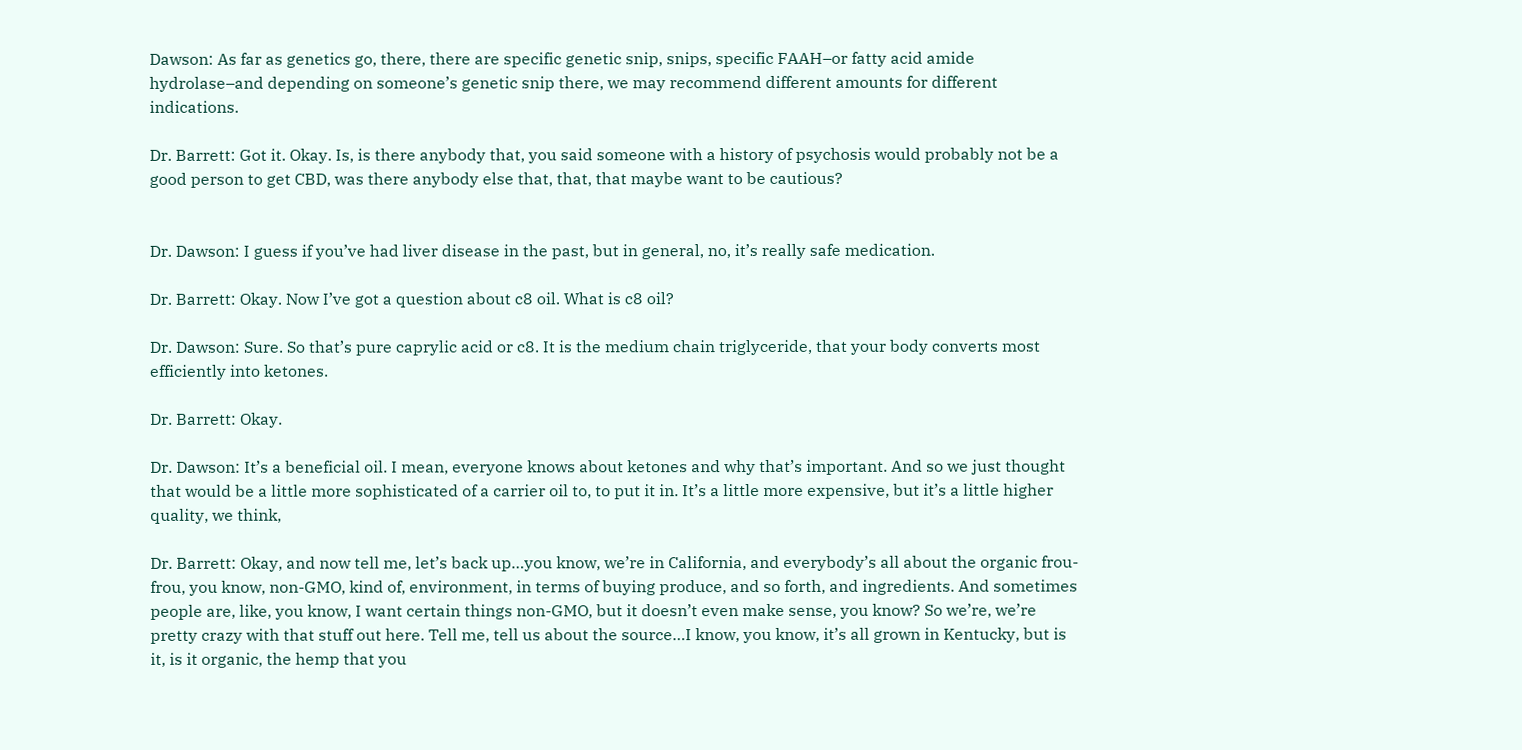Dawson: As far as genetics go, there, there are specific genetic snip, snips, specific FAAH–or fatty acid amide hydrolase–and depending on someone’s genetic snip there, we may recommend different amounts for different indications.

Dr. Barrett: Got it. Okay. Is, is there anybody that, you said someone with a history of psychosis would probably not be a good person to get CBD, was there anybody else that, that, that maybe want to be cautious?


Dr. Dawson: I guess if you’ve had liver disease in the past, but in general, no, it’s really safe medication.

Dr. Barrett: Okay. Now I’ve got a question about c8 oil. What is c8 oil?

Dr. Dawson: Sure. So that’s pure caprylic acid or c8. It is the medium chain triglyceride, that your body converts most efficiently into ketones.

Dr. Barrett: Okay.

Dr. Dawson: It’s a beneficial oil. I mean, everyone knows about ketones and why that’s important. And so we just thought that would be a little more sophisticated of a carrier oil to, to put it in. It’s a little more expensive, but it’s a little higher quality, we think,

Dr. Barrett: Okay, and now tell me, let’s back up…you know, we’re in California, and everybody’s all about the organic frou-frou, you know, non-GMO, kind of, environment, in terms of buying produce, and so forth, and ingredients. And sometimes people are, like, you know, I want certain things non-GMO, but it doesn’t even make sense, you know? So we’re, we’re pretty crazy with that stuff out here. Tell me, tell us about the source…I know, you know, it’s all grown in Kentucky, but is it, is it organic, the hemp that you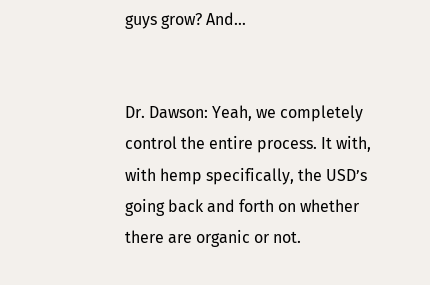guys grow? And…


Dr. Dawson: Yeah, we completely control the entire process. It with, with hemp specifically, the USD’s going back and forth on whether there are organic or not.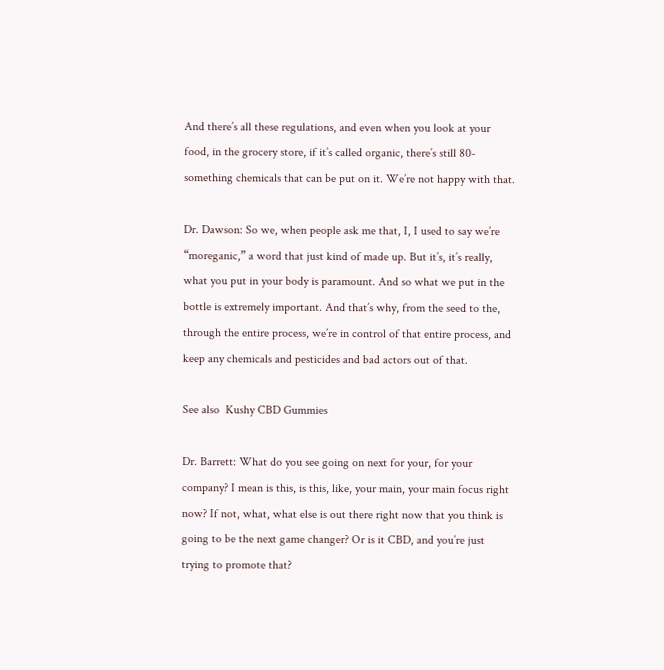And there’s all these regulations, and even when you look at your food, in the grocery store, if it’s called organic, there’s still 80-something chemicals that can be put on it. We’re not happy with that.

Dr. Dawson: So we, when people ask me that, I, I used to say we’re “moreganic,” a word that just kind of made up. But it’s, it’s really, what you put in your body is paramount. And so what we put in the bottle is extremely important. And that’s why, from the seed to the, through the entire process, we’re in control of that entire process, and keep any chemicals and pesticides and bad actors out of that.

See also  Kushy CBD Gummies

Dr. Barrett: What do you see going on next for your, for your company? I mean is this, is this, like, your main, your main focus right now? If not, what, what else is out there right now that you think is going to be the next game changer? Or is it CBD, and you’re just trying to promote that?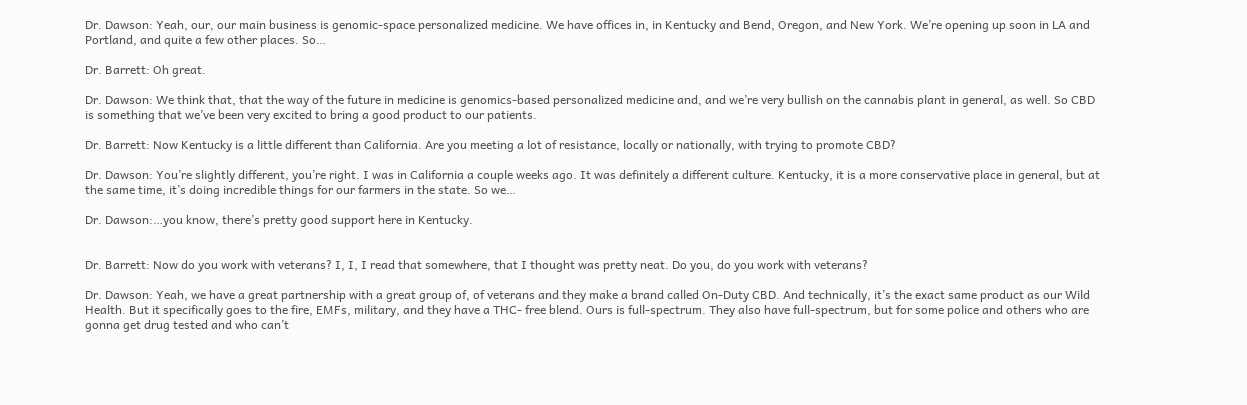Dr. Dawson: Yeah, our, our main business is genomic-space personalized medicine. We have offices in, in Kentucky and Bend, Oregon, and New York. We’re opening up soon in LA and Portland, and quite a few other places. So…

Dr. Barrett: Oh great.

Dr. Dawson: We think that, that the way of the future in medicine is genomics-based personalized medicine and, and we’re very bullish on the cannabis plant in general, as well. So CBD is something that we’ve been very excited to bring a good product to our patients.

Dr. Barrett: Now Kentucky is a little different than California. Are you meeting a lot of resistance, locally or nationally, with trying to promote CBD?

Dr. Dawson: You’re slightly different, you’re right. I was in California a couple weeks ago. It was definitely a different culture. Kentucky, it is a more conservative place in general, but at the same time, it’s doing incredible things for our farmers in the state. So we…

Dr. Dawson:…you know, there’s pretty good support here in Kentucky.


Dr. Barrett: Now do you work with veterans? I, I, I read that somewhere, that I thought was pretty neat. Do you, do you work with veterans?

Dr. Dawson: Yeah, we have a great partnership with a great group of, of veterans and they make a brand called On-Duty CBD. And technically, it’s the exact same product as our Wild Health. But it specifically goes to the fire, EMFs, military, and they have a THC- free blend. Ours is full-spectrum. They also have full-spectrum, but for some police and others who are gonna get drug tested and who can’t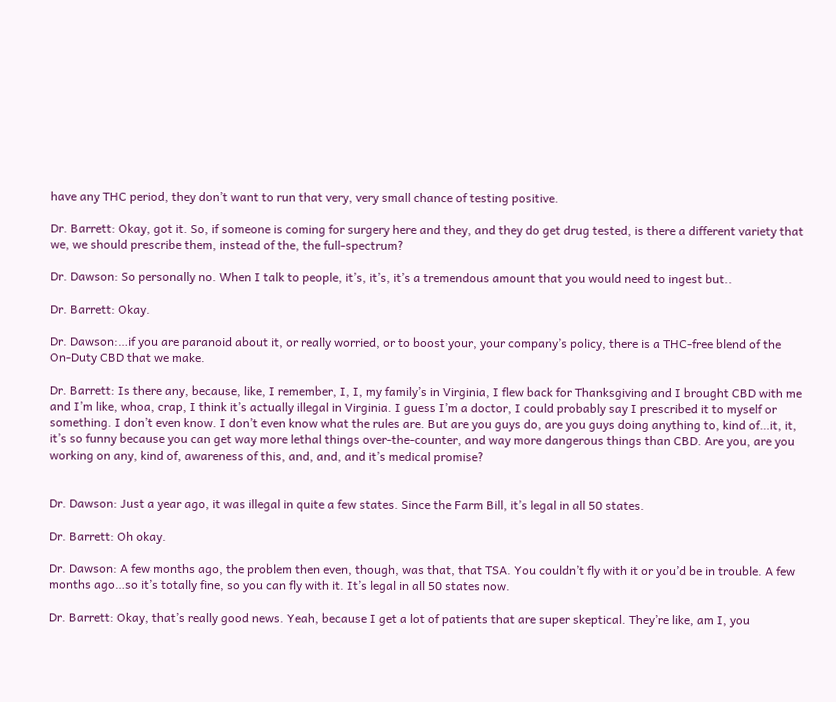have any THC period, they don’t want to run that very, very small chance of testing positive.

Dr. Barrett: Okay, got it. So, if someone is coming for surgery here and they, and they do get drug tested, is there a different variety that we, we should prescribe them, instead of the, the full-spectrum?

Dr. Dawson: So personally no. When I talk to people, it’s, it’s, it’s a tremendous amount that you would need to ingest but..

Dr. Barrett: Okay.

Dr. Dawson:…if you are paranoid about it, or really worried, or to boost your, your company’s policy, there is a THC-free blend of the On-Duty CBD that we make.

Dr. Barrett: Is there any, because, like, I remember, I, I, my family’s in Virginia, I flew back for Thanksgiving and I brought CBD with me and I’m like, whoa, crap, I think it’s actually illegal in Virginia. I guess I’m a doctor, I could probably say I prescribed it to myself or something. I don’t even know. I don’t even know what the rules are. But are you guys do, are you guys doing anything to, kind of…it, it, it’s so funny because you can get way more lethal things over-the-counter, and way more dangerous things than CBD. Are you, are you working on any, kind of, awareness of this, and, and, and it’s medical promise?


Dr. Dawson: Just a year ago, it was illegal in quite a few states. Since the Farm Bill, it’s legal in all 50 states.

Dr. Barrett: Oh okay.

Dr. Dawson: A few months ago, the problem then even, though, was that, that TSA. You couldn’t fly with it or you’d be in trouble. A few months ago…so it’s totally fine, so you can fly with it. It’s legal in all 50 states now.

Dr. Barrett: Okay, that’s really good news. Yeah, because I get a lot of patients that are super skeptical. They’re like, am I, you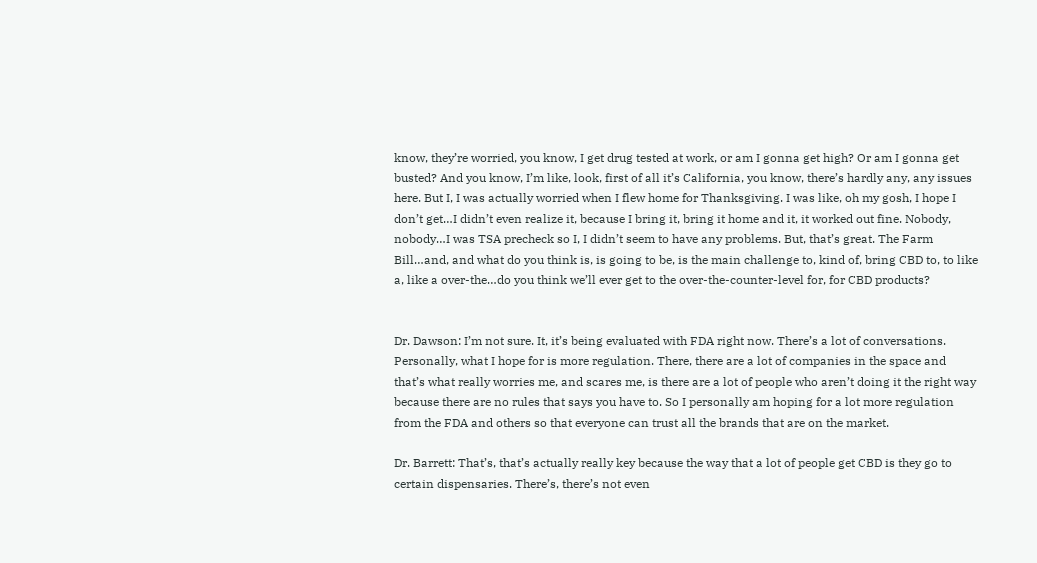know, they’re worried, you know, I get drug tested at work, or am I gonna get high? Or am I gonna get busted? And you know, I’m like, look, first of all it’s California, you know, there’s hardly any, any issues here. But I, I was actually worried when I flew home for Thanksgiving. I was like, oh my gosh, I hope I don’t get…I didn’t even realize it, because I bring it, bring it home and it, it worked out fine. Nobody, nobody…I was TSA precheck so I, I didn’t seem to have any problems. But, that’s great. The Farm Bill…and, and what do you think is, is going to be, is the main challenge to, kind of, bring CBD to, to like a, like a over-the…do you think we’ll ever get to the over-the-counter-level for, for CBD products?


Dr. Dawson: I’m not sure. It, it’s being evaluated with FDA right now. There’s a lot of conversations. Personally, what I hope for is more regulation. There, there are a lot of companies in the space and that’s what really worries me, and scares me, is there are a lot of people who aren’t doing it the right way because there are no rules that says you have to. So I personally am hoping for a lot more regulation from the FDA and others so that everyone can trust all the brands that are on the market.

Dr. Barrett: That’s, that’s actually really key because the way that a lot of people get CBD is they go to certain dispensaries. There’s, there’s not even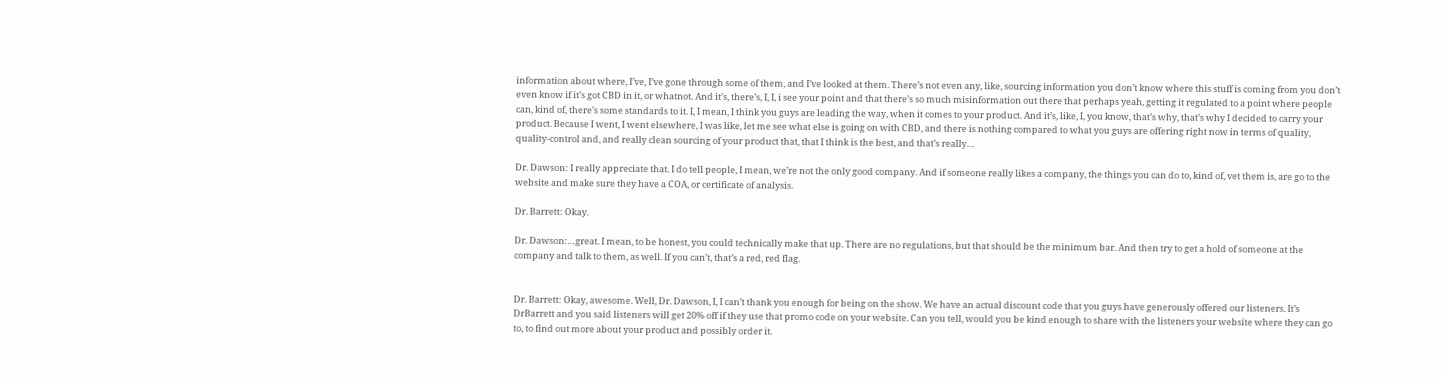information about where, I’ve, I’ve gone through some of them, and I’ve looked at them. There’s not even any, like, sourcing information you don’t know where this stuff is coming from you don’t even know if it’s got CBD in it, or whatnot. And it’s, there’s, I, I, i see your point and that there’s so much misinformation out there that perhaps yeah, getting it regulated to a point where people can, kind of, there’s some standards to it. I, I mean, I think you guys are leading the way, when it comes to your product. And it’s, like, I, you know, that’s why, that’s why I decided to carry your product. Because I went, I went elsewhere, I was like, let me see what else is going on with CBD, and there is nothing compared to what you guys are offering right now in terms of quality, quality-control and, and really clean sourcing of your product that, that I think is the best, and that’s really…

Dr. Dawson: I really appreciate that. I do tell people, I mean, we’re not the only good company. And if someone really likes a company, the things you can do to, kind of, vet them is, are go to the website and make sure they have a COA, or certificate of analysis.

Dr. Barrett: Okay.

Dr. Dawson:…great. I mean, to be honest, you could technically make that up. There are no regulations, but that should be the minimum bar. And then try to get a hold of someone at the company and talk to them, as well. If you can’t, that’s a red, red flag.


Dr. Barrett: Okay, awesome. Well, Dr. Dawson, I, I can’t thank you enough for being on the show. We have an actual discount code that you guys have generously offered our listeners. It’s DrBarrett and you said listeners will get 20% off if they use that promo code on your website. Can you tell, would you be kind enough to share with the listeners your website where they can go to, to find out more about your product and possibly order it.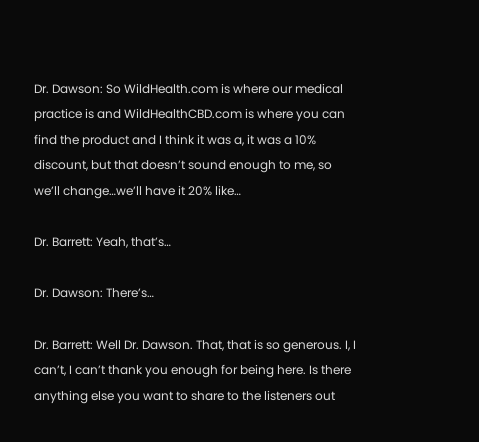Dr. Dawson: So WildHealth.com is where our medical practice is and WildHealthCBD.com is where you can find the product and I think it was a, it was a 10% discount, but that doesn’t sound enough to me, so we’ll change…we’ll have it 20% like…

Dr. Barrett: Yeah, that’s…

Dr. Dawson: There’s…

Dr. Barrett: Well Dr. Dawson. That, that is so generous. I, I can’t, I can’t thank you enough for being here. Is there anything else you want to share to the listeners out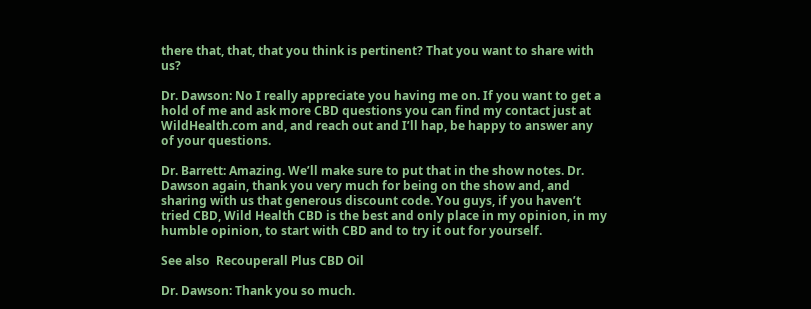there that, that, that you think is pertinent? That you want to share with us?

Dr. Dawson: No I really appreciate you having me on. If you want to get a hold of me and ask more CBD questions you can find my contact just at WildHealth.com and, and reach out and I’ll hap, be happy to answer any of your questions.

Dr. Barrett: Amazing. We’ll make sure to put that in the show notes. Dr. Dawson again, thank you very much for being on the show and, and sharing with us that generous discount code. You guys, if you haven’t tried CBD, Wild Health CBD is the best and only place in my opinion, in my humble opinion, to start with CBD and to try it out for yourself.

See also  Recouperall Plus CBD Oil

Dr. Dawson: Thank you so much.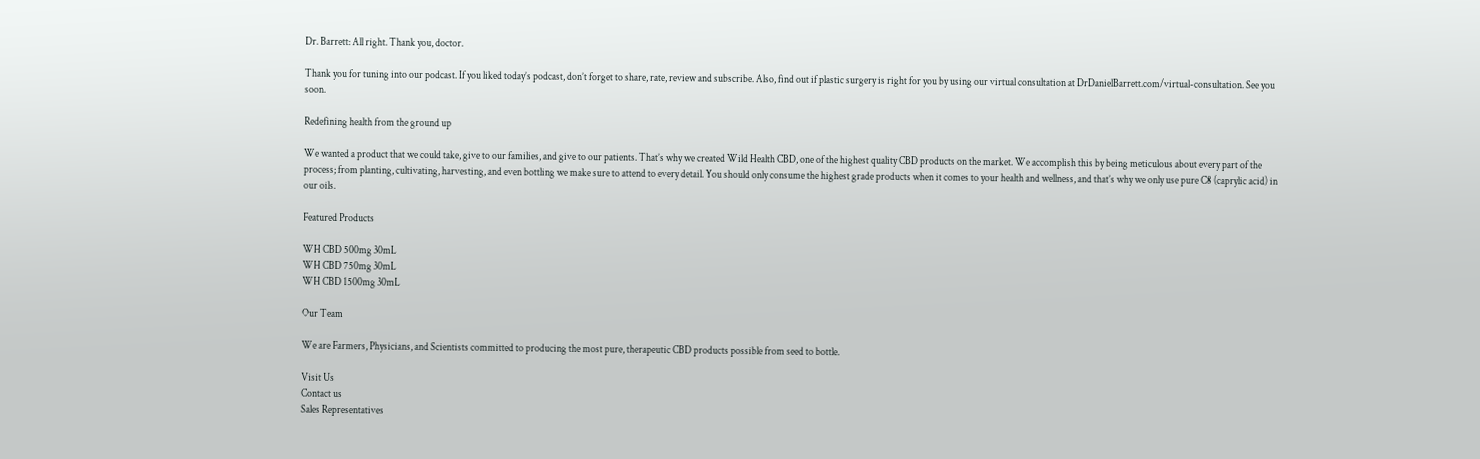Dr. Barrett: All right. Thank you, doctor.

Thank you for tuning into our podcast. If you liked today’s podcast, don’t forget to share, rate, review and subscribe. Also, find out if plastic surgery is right for you by using our virtual consultation at DrDanielBarrett.com/virtual-consultation. See you soon.

Redefining health from the ground up

We wanted a product that we could take, give to our families, and give to our patients. That’s why we created Wild Health CBD, one of the highest quality CBD products on the market. We accomplish this by being meticulous about every part of the process; from planting, cultivating, harvesting, and even bottling we make sure to attend to every detail. You should only consume the highest grade products when it comes to your health and wellness, and that’s why we only use pure C8 (caprylic acid) in our oils.

Featured Products

WH CBD 500mg 30mL
WH CBD 750mg 30mL
WH CBD 1500mg 30mL

Our Team

We are Farmers, Physicians, and Scientists committed to producing the most pure, therapeutic CBD products possible from seed to bottle.

Visit Us
Contact us
Sales Representatives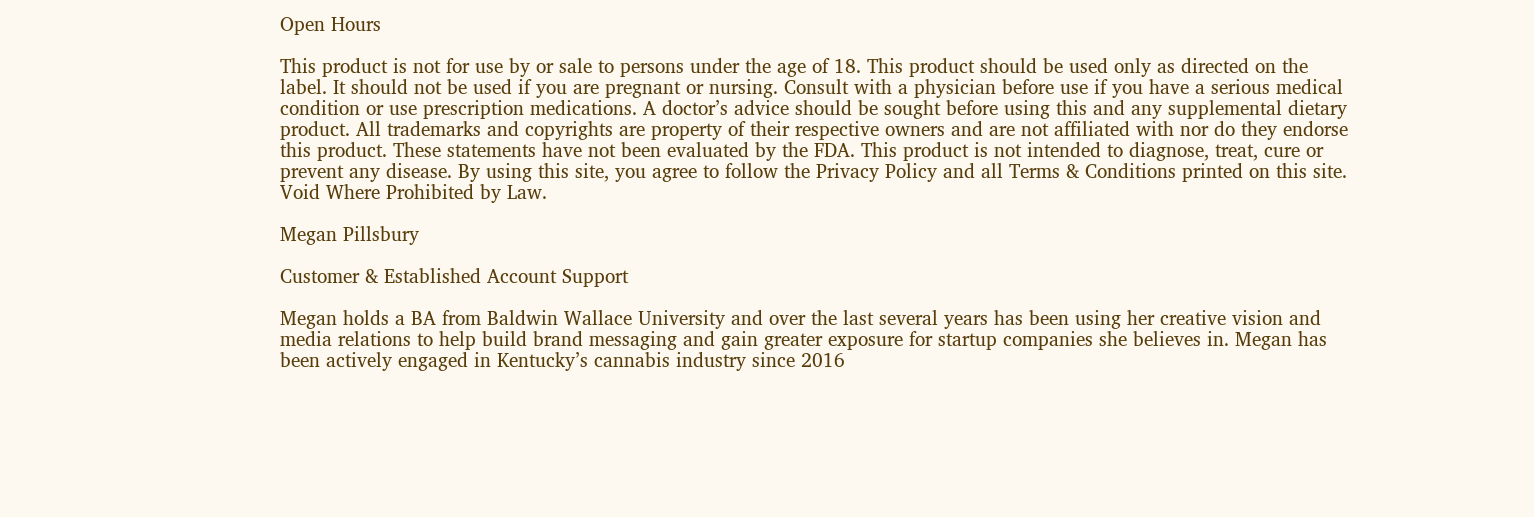Open Hours

This product is not for use by or sale to persons under the age of 18. This product should be used only as directed on the label. It should not be used if you are pregnant or nursing. Consult with a physician before use if you have a serious medical condition or use prescription medications. A doctor’s advice should be sought before using this and any supplemental dietary product. All trademarks and copyrights are property of their respective owners and are not affiliated with nor do they endorse this product. These statements have not been evaluated by the FDA. This product is not intended to diagnose, treat, cure or prevent any disease. By using this site, you agree to follow the Privacy Policy and all Terms & Conditions printed on this site. Void Where Prohibited by Law.

Megan Pillsbury

Customer & Established Account Support

Megan holds a BA from Baldwin Wallace University and over the last several years has been using her creative vision and media relations to help build brand messaging and gain greater exposure for startup companies she believes in. Megan has been actively engaged in Kentucky’s cannabis industry since 2016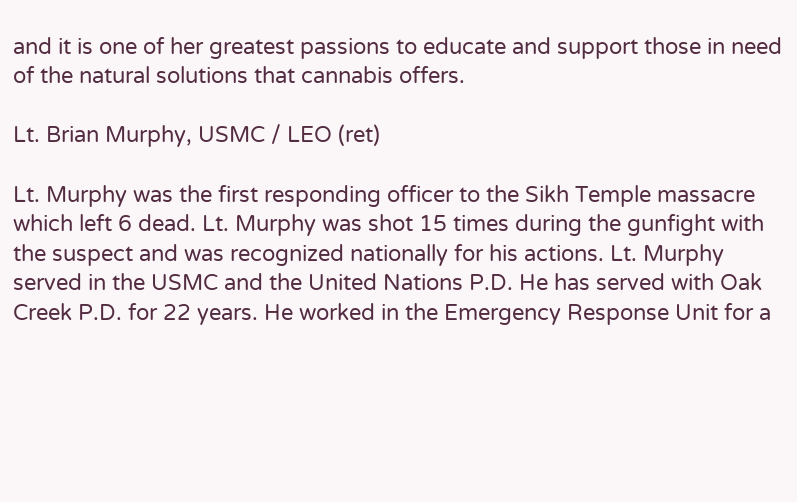and it is one of her greatest passions to educate and support those in need of the natural solutions that cannabis offers.

Lt. Brian Murphy, USMC / LEO (ret)

Lt. Murphy was the first responding officer to the Sikh Temple massacre which left 6 dead. Lt. Murphy was shot 15 times during the gunfight with the suspect and was recognized nationally for his actions. Lt. Murphy served in the USMC and the United Nations P.D. He has served with Oak Creek P.D. for 22 years. He worked in the Emergency Response Unit for a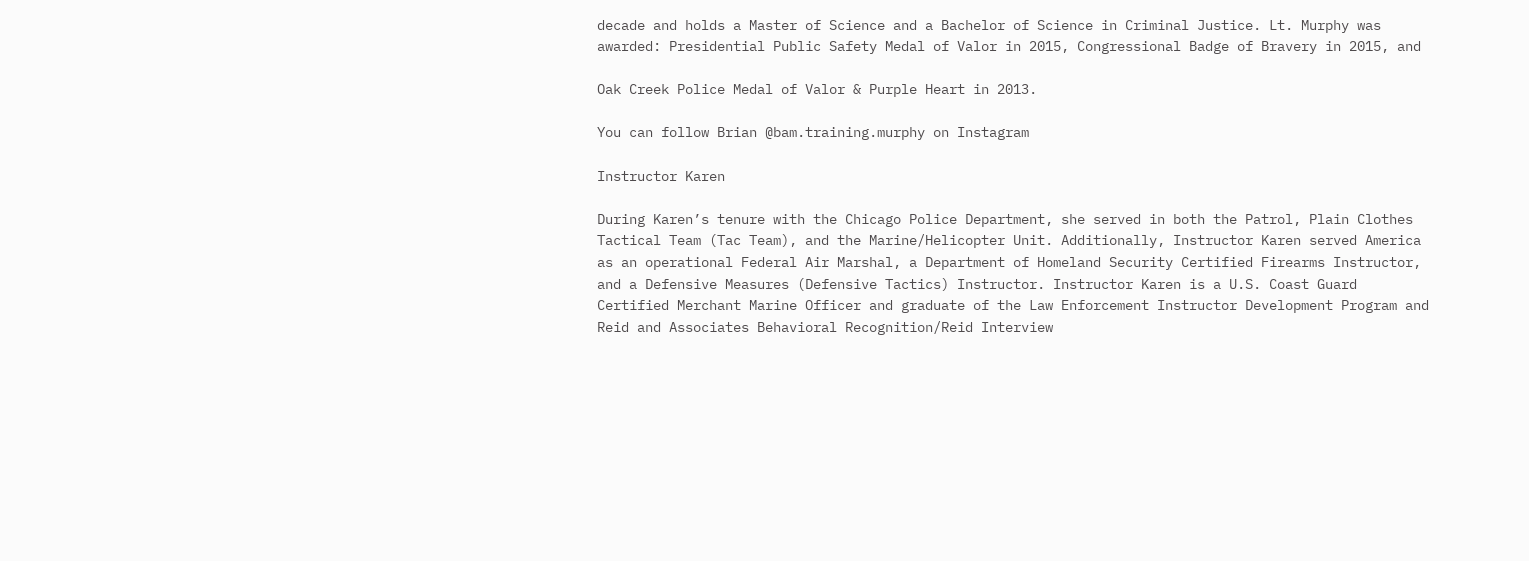decade and holds a Master of Science and a Bachelor of Science in Criminal Justice. Lt. Murphy was awarded: Presidential Public Safety Medal of Valor in 2015, Congressional Badge of Bravery in 2015, and

Oak Creek Police Medal of Valor & Purple Heart in 2013.

You can follow Brian @bam.training.murphy on Instagram

Instructor Karen

During Karen’s tenure with the Chicago Police Department, she served in both the Patrol, Plain Clothes Tactical Team (Tac Team), and the Marine/Helicopter Unit. Additionally, Instructor Karen served America as an operational Federal Air Marshal, a Department of Homeland Security Certified Firearms Instructor, and a Defensive Measures (Defensive Tactics) Instructor. Instructor Karen is a U.S. Coast Guard Certified Merchant Marine Officer and graduate of the Law Enforcement Instructor Development Program and Reid and Associates Behavioral Recognition/Reid Interview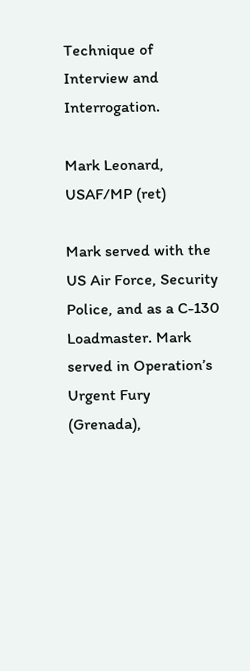Technique of Interview and Interrogation.

Mark Leonard, USAF/MP (ret)

Mark served with the US Air Force, Security Police, and as a C-130 Loadmaster. Mark served in Operation’s Urgent Fury (Grenada),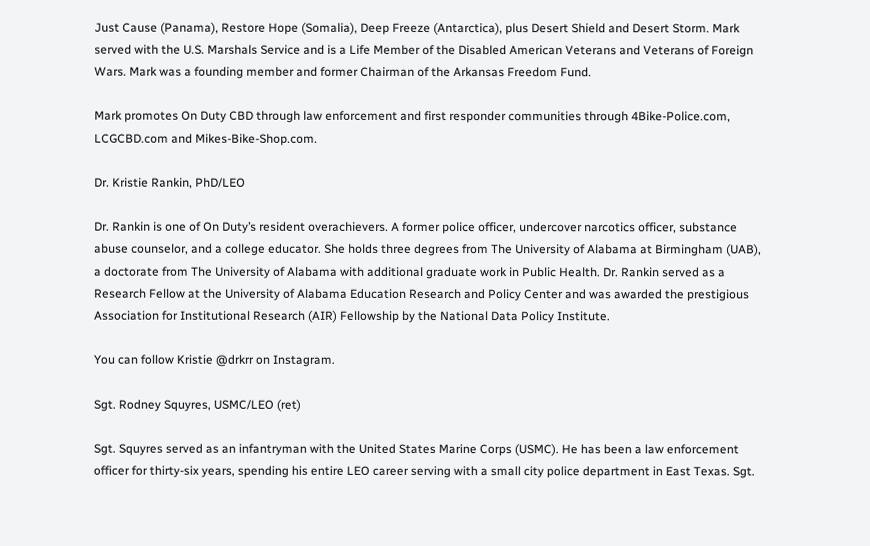Just Cause (Panama), Restore Hope (Somalia), Deep Freeze (Antarctica), plus Desert Shield and Desert Storm. Mark served with the U.S. Marshals Service and is a Life Member of the Disabled American Veterans and Veterans of Foreign Wars. Mark was a founding member and former Chairman of the Arkansas Freedom Fund.

Mark promotes On Duty CBD through law enforcement and first responder communities through 4Bike-Police.com, LCGCBD.com and Mikes-Bike-Shop.com.

Dr. Kristie Rankin, PhD/LEO

Dr. Rankin is one of On Duty’s resident overachievers. A former police officer, undercover narcotics officer, substance abuse counselor, and a college educator. She holds three degrees from The University of Alabama at Birmingham (UAB), a doctorate from The University of Alabama with additional graduate work in Public Health. Dr. Rankin served as a Research Fellow at the University of Alabama Education Research and Policy Center and was awarded the prestigious Association for Institutional Research (AIR) Fellowship by the National Data Policy Institute.

You can follow Kristie @drkrr on Instagram.

Sgt. Rodney Squyres, USMC/LEO (ret)

Sgt. Squyres served as an infantryman with the United States Marine Corps (USMC). He has been a law enforcement officer for thirty-six years, spending his entire LEO career serving with a small city police department in East Texas. Sgt.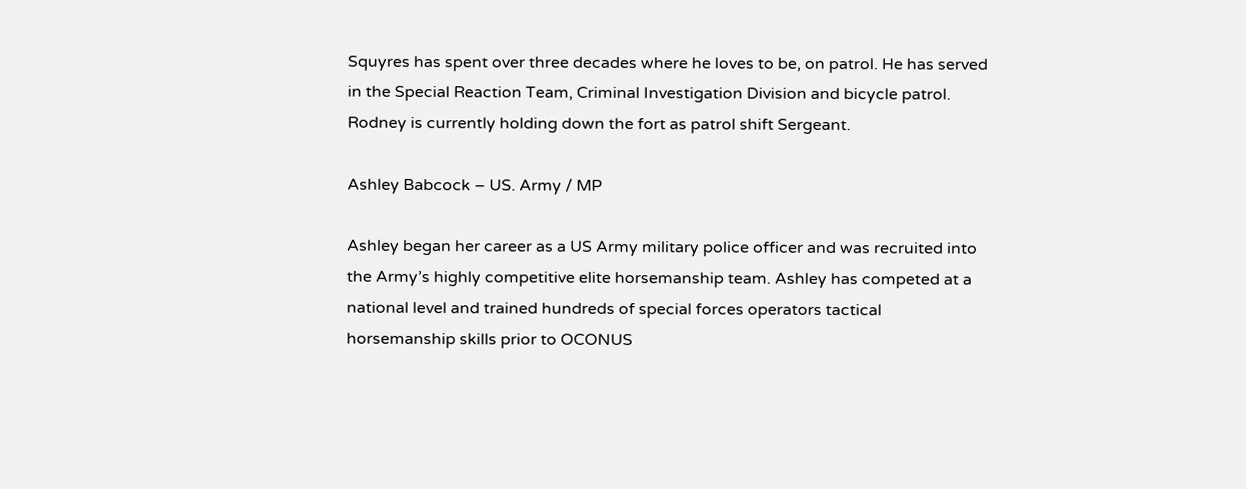Squyres has spent over three decades where he loves to be, on patrol. He has served in the Special Reaction Team, Criminal Investigation Division and bicycle patrol. Rodney is currently holding down the fort as patrol shift Sergeant.

Ashley Babcock – US. Army / MP

Ashley began her career as a US Army military police officer and was recruited into the Army’s highly competitive elite horsemanship team. Ashley has competed at a national level and trained hundreds of special forces operators tactical horsemanship skills prior to OCONUS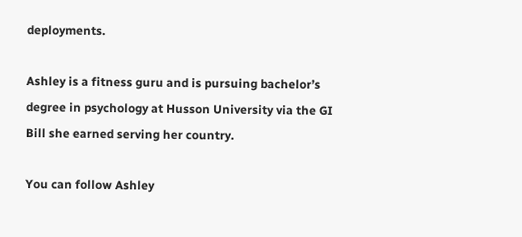deployments.

Ashley is a fitness guru and is pursuing bachelor’s degree in psychology at Husson University via the GI Bill she earned serving her country.

You can follow Ashley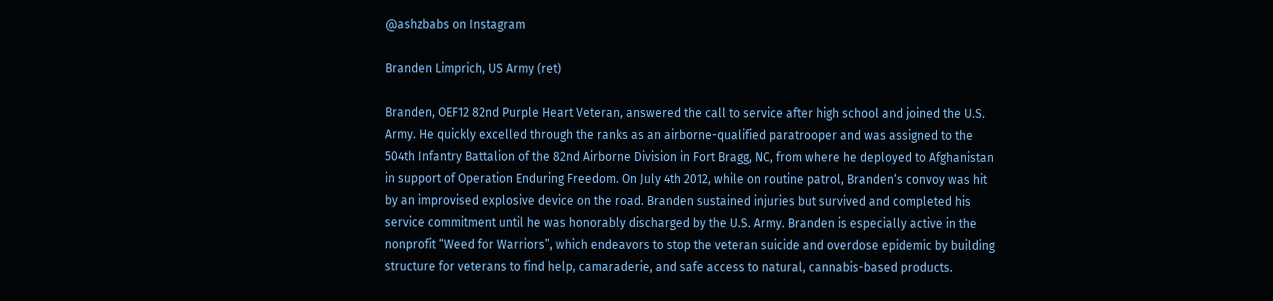@ashzbabs on Instagram

Branden Limprich, US Army (ret)

Branden, OEF12 82nd Purple Heart Veteran, answered the call to service after high school and joined the U.S. Army. He quickly excelled through the ranks as an airborne-qualified paratrooper and was assigned to the 504th Infantry Battalion of the 82nd Airborne Division in Fort Bragg, NC, from where he deployed to Afghanistan in support of Operation Enduring Freedom. On July 4th 2012, while on routine patrol, Branden‘s convoy was hit by an improvised explosive device on the road. Branden sustained injuries but survived and completed his service commitment until he was honorably discharged by the U.S. Army. Branden is especially active in the nonprofit “Weed for Warriors”, which endeavors to stop the veteran suicide and overdose epidemic by building structure for veterans to find help, camaraderie, and safe access to natural, cannabis-based products.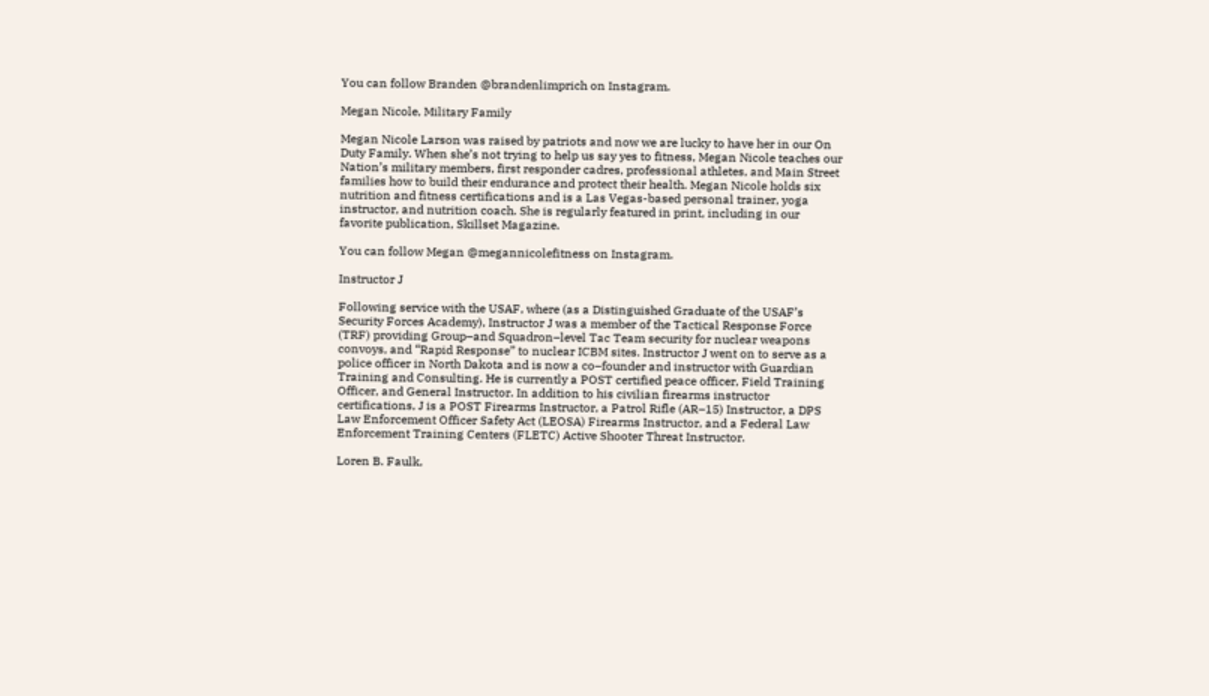You can follow Branden @brandenlimprich on Instagram.

Megan Nicole, Military Family

Megan Nicole Larson was raised by patriots and now we are lucky to have her in our On Duty Family. When she’s not trying to help us say yes to fitness, Megan Nicole teaches our Nation’s military members, first responder cadres, professional athletes, and Main Street families how to build their endurance and protect their health. Megan Nicole holds six nutrition and fitness certifications and is a Las Vegas-based personal trainer, yoga instructor, and nutrition coach. She is regularly featured in print, including in our favorite publication, Skillset Magazine.

You can follow Megan @megannicolefitness on Instagram.

Instructor J

Following service with the USAF, where (as a Distinguished Graduate of the USAF’s Security Forces Academy), Instructor J was a member of the Tactical Response Force (TRF) providing Group–and Squadron–level Tac Team security for nuclear weapons convoys, and “Rapid Response” to nuclear ICBM sites. Instructor J went on to serve as a police officer in North Dakota and is now a co–founder and instructor with Guardian Training and Consulting. He is currently a POST certified peace officer, Field Training Officer, and General Instructor. In addition to his civilian firearms instructor certifications, J is a POST Firearms Instructor, a Patrol Rifle (AR–15) Instructor, a DPS Law Enforcement Officer Safety Act (LEOSA) Firearms Instructor, and a Federal Law Enforcement Training Centers (FLETC) Active Shooter Threat Instructor.

Loren B. Faulk,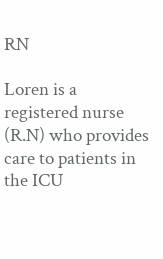RN

Loren is a registered nurse (R.N) who provides care to patients in the ICU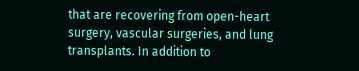that are recovering from open-heart surgery, vascular surgeries, and lung transplants. In addition to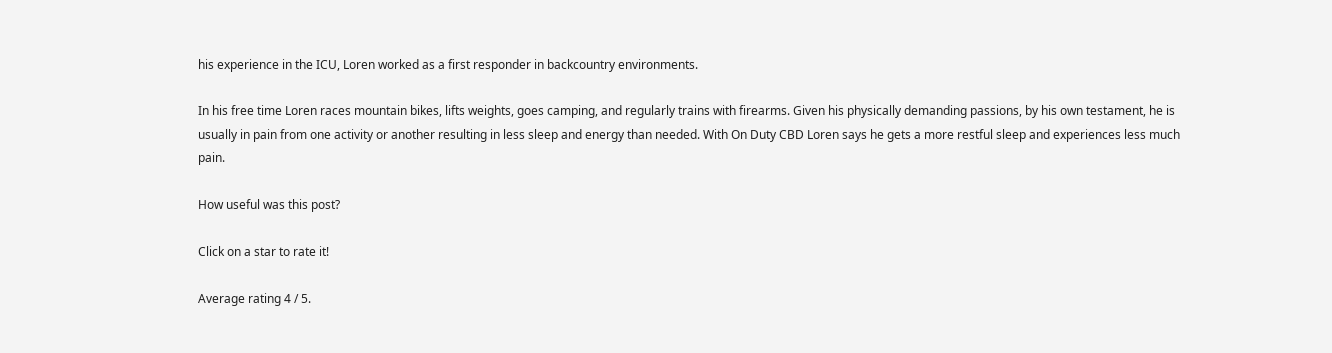his experience in the ICU, Loren worked as a first responder in backcountry environments.

In his free time Loren races mountain bikes, lifts weights, goes camping, and regularly trains with firearms. Given his physically demanding passions, by his own testament, he is usually in pain from one activity or another resulting in less sleep and energy than needed. With On Duty CBD Loren says he gets a more restful sleep and experiences less much pain.

How useful was this post?

Click on a star to rate it!

Average rating 4 / 5.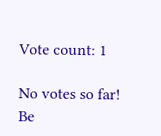Vote count: 1

No votes so far! Be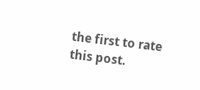the first to rate this post.